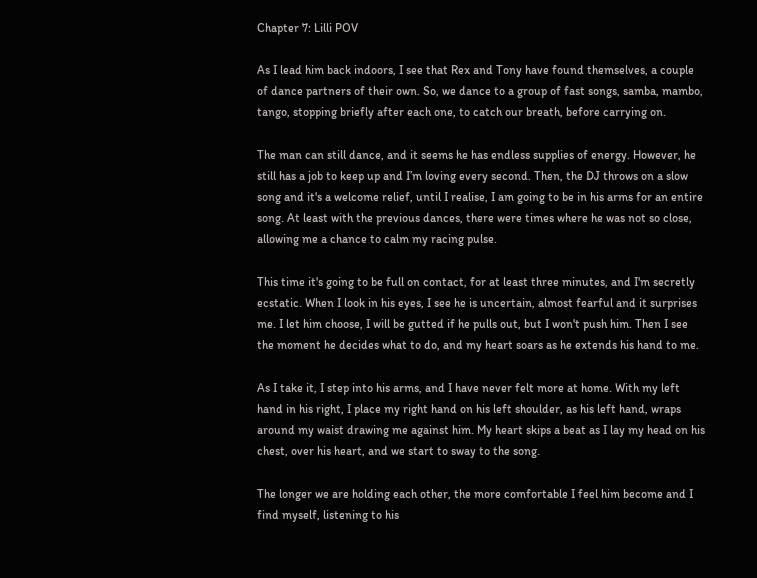Chapter 7: Lilli POV

As I lead him back indoors, I see that Rex and Tony have found themselves, a couple of dance partners of their own. So, we dance to a group of fast songs, samba, mambo, tango, stopping briefly after each one, to catch our breath, before carrying on.

The man can still dance, and it seems he has endless supplies of energy. However, he still has a job to keep up and I’m loving every second. Then, the DJ throws on a slow song and it's a welcome relief, until I realise, I am going to be in his arms for an entire song. At least with the previous dances, there were times where he was not so close, allowing me a chance to calm my racing pulse.

This time it's going to be full on contact, for at least three minutes, and I'm secretly ecstatic. When I look in his eyes, I see he is uncertain, almost fearful and it surprises me. I let him choose, I will be gutted if he pulls out, but I won't push him. Then I see the moment he decides what to do, and my heart soars as he extends his hand to me.

As I take it, I step into his arms, and I have never felt more at home. With my left hand in his right, I place my right hand on his left shoulder, as his left hand, wraps around my waist drawing me against him. My heart skips a beat as I lay my head on his chest, over his heart, and we start to sway to the song.

The longer we are holding each other, the more comfortable I feel him become and I find myself, listening to his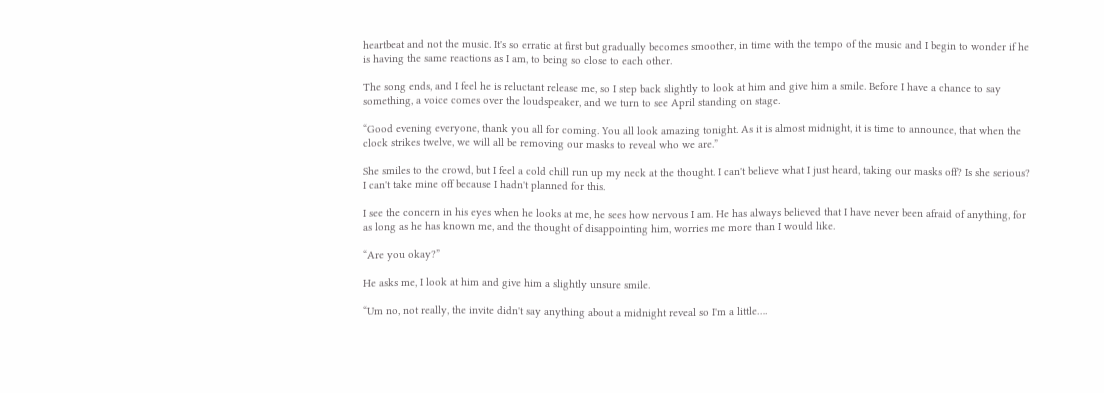heartbeat and not the music. It's so erratic at first but gradually becomes smoother, in time with the tempo of the music and I begin to wonder if he is having the same reactions as I am, to being so close to each other.

The song ends, and I feel he is reluctant release me, so I step back slightly to look at him and give him a smile. Before I have a chance to say something, a voice comes over the loudspeaker, and we turn to see April standing on stage.

“Good evening everyone, thank you all for coming. You all look amazing tonight. As it is almost midnight, it is time to announce, that when the clock strikes twelve, we will all be removing our masks to reveal who we are.”

She smiles to the crowd, but I feel a cold chill run up my neck at the thought. I can't believe what I just heard, taking our masks off? Is she serious? I can't take mine off because I hadn't planned for this.

I see the concern in his eyes when he looks at me, he sees how nervous I am. He has always believed that I have never been afraid of anything, for as long as he has known me, and the thought of disappointing him, worries me more than I would like.

“Are you okay?”

He asks me, I look at him and give him a slightly unsure smile.

“Um no, not really, the invite didn't say anything about a midnight reveal so I'm a little….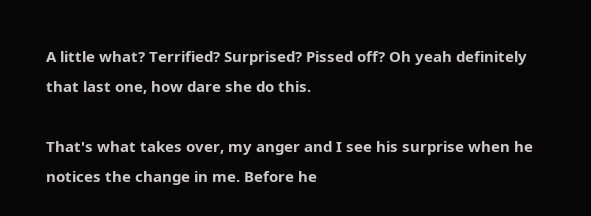A little what? Terrified? Surprised? Pissed off? Oh yeah definitely that last one, how dare she do this.

That's what takes over, my anger and I see his surprise when he notices the change in me. Before he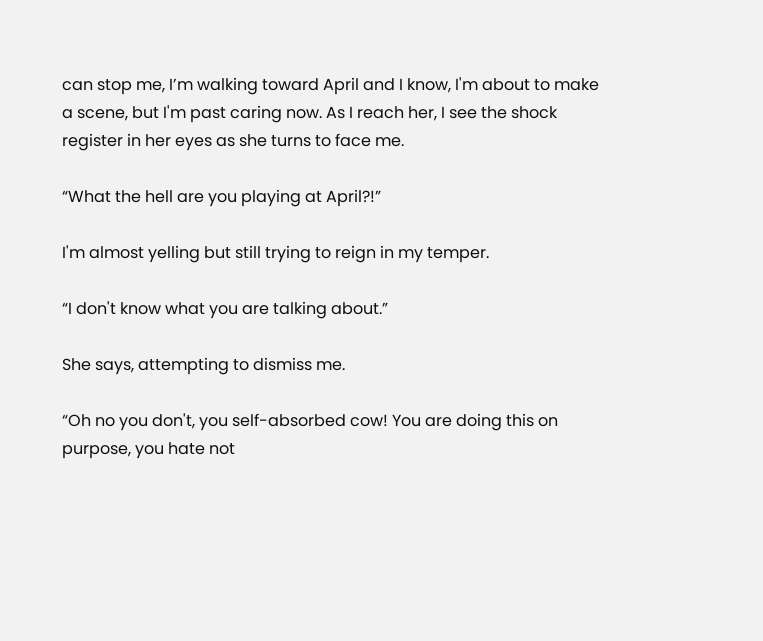can stop me, I’m walking toward April and I know, I'm about to make a scene, but I'm past caring now. As I reach her, I see the shock register in her eyes as she turns to face me.

“What the hell are you playing at April?!”

I'm almost yelling but still trying to reign in my temper.

“I don't know what you are talking about.”

She says, attempting to dismiss me.

“Oh no you don't, you self-absorbed cow! You are doing this on purpose, you hate not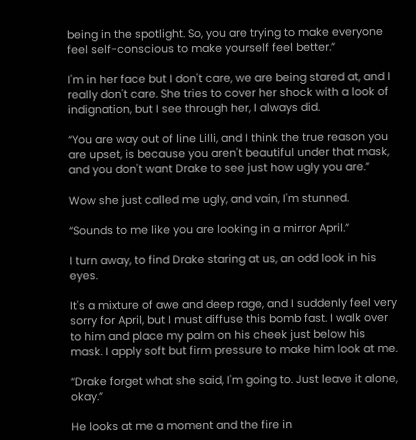being in the spotlight. So, you are trying to make everyone feel self-conscious to make yourself feel better.”

I'm in her face but I don't care, we are being stared at, and I really don't care. She tries to cover her shock with a look of indignation, but I see through her, I always did.

“You are way out of line Lilli, and I think the true reason you are upset, is because you aren't beautiful under that mask, and you don't want Drake to see just how ugly you are.”

Wow she just called me ugly, and vain, I'm stunned.

“Sounds to me like you are looking in a mirror April.”

I turn away, to find Drake staring at us, an odd look in his eyes.

It's a mixture of awe and deep rage, and I suddenly feel very sorry for April, but I must diffuse this bomb fast. I walk over to him and place my palm on his cheek just below his mask. I apply soft but firm pressure to make him look at me.

“Drake forget what she said, I'm going to. Just leave it alone, okay.”

He looks at me a moment and the fire in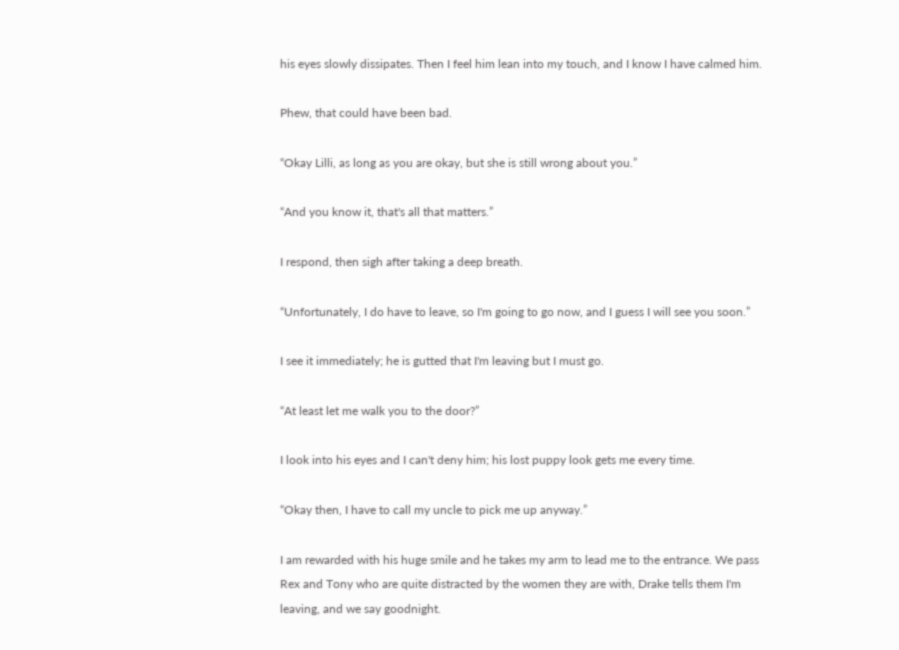his eyes slowly dissipates. Then I feel him lean into my touch, and I know I have calmed him.

Phew, that could have been bad.

“Okay Lilli, as long as you are okay, but she is still wrong about you.”

“And you know it, that's all that matters.”

I respond, then sigh after taking a deep breath.

“Unfortunately, I do have to leave, so I'm going to go now, and I guess I will see you soon.”

I see it immediately; he is gutted that I'm leaving but I must go.

“At least let me walk you to the door?”

I look into his eyes and I can't deny him; his lost puppy look gets me every time.

“Okay then, I have to call my uncle to pick me up anyway.”

I am rewarded with his huge smile and he takes my arm to lead me to the entrance. We pass Rex and Tony who are quite distracted by the women they are with, Drake tells them I'm leaving, and we say goodnight.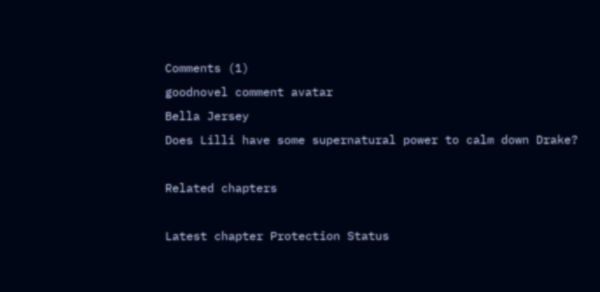Comments (1)
goodnovel comment avatar
Bella Jersey
Does Lilli have some supernatural power to calm down Drake?

Related chapters

Latest chapter Protection Status